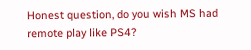Honest question, do you wish MS had remote play like PS4?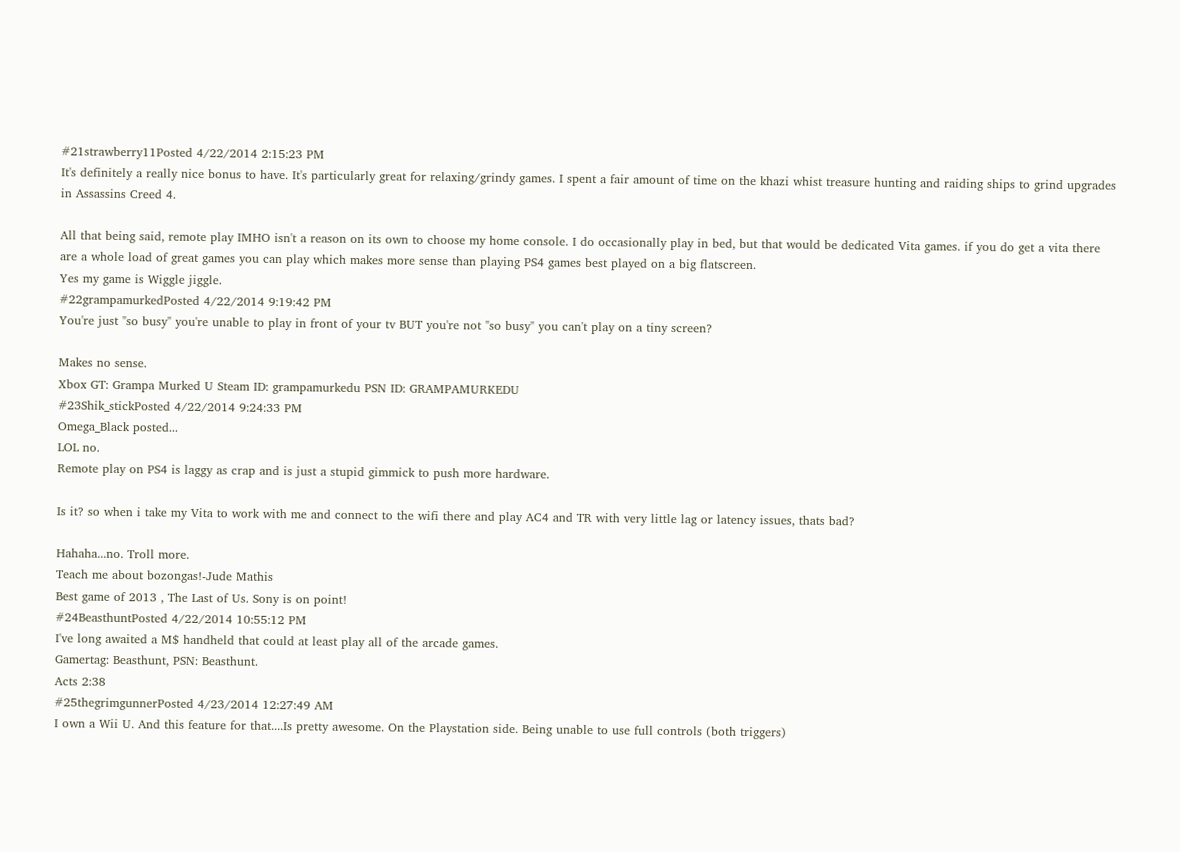#21strawberry11Posted 4/22/2014 2:15:23 PM
It's definitely a really nice bonus to have. It's particularly great for relaxing/grindy games. I spent a fair amount of time on the khazi whist treasure hunting and raiding ships to grind upgrades in Assassins Creed 4.

All that being said, remote play IMHO isn't a reason on its own to choose my home console. I do occasionally play in bed, but that would be dedicated Vita games. if you do get a vita there are a whole load of great games you can play which makes more sense than playing PS4 games best played on a big flatscreen.
Yes my game is Wiggle jiggle.
#22grampamurkedPosted 4/22/2014 9:19:42 PM
You're just "so busy" you're unable to play in front of your tv BUT you're not "so busy" you can't play on a tiny screen?

Makes no sense.
Xbox GT: Grampa Murked U Steam ID: grampamurkedu PSN ID: GRAMPAMURKEDU
#23Shik_stickPosted 4/22/2014 9:24:33 PM
Omega_Black posted...
LOL no.
Remote play on PS4 is laggy as crap and is just a stupid gimmick to push more hardware.

Is it? so when i take my Vita to work with me and connect to the wifi there and play AC4 and TR with very little lag or latency issues, thats bad?

Hahaha...no. Troll more.
Teach me about bozongas!-Jude Mathis
Best game of 2013 , The Last of Us. Sony is on point!
#24BeasthuntPosted 4/22/2014 10:55:12 PM
I've long awaited a M$ handheld that could at least play all of the arcade games.
Gamertag: Beasthunt, PSN: Beasthunt.
Acts 2:38
#25thegrimgunnerPosted 4/23/2014 12:27:49 AM
I own a Wii U. And this feature for that....Is pretty awesome. On the Playstation side. Being unable to use full controls (both triggers)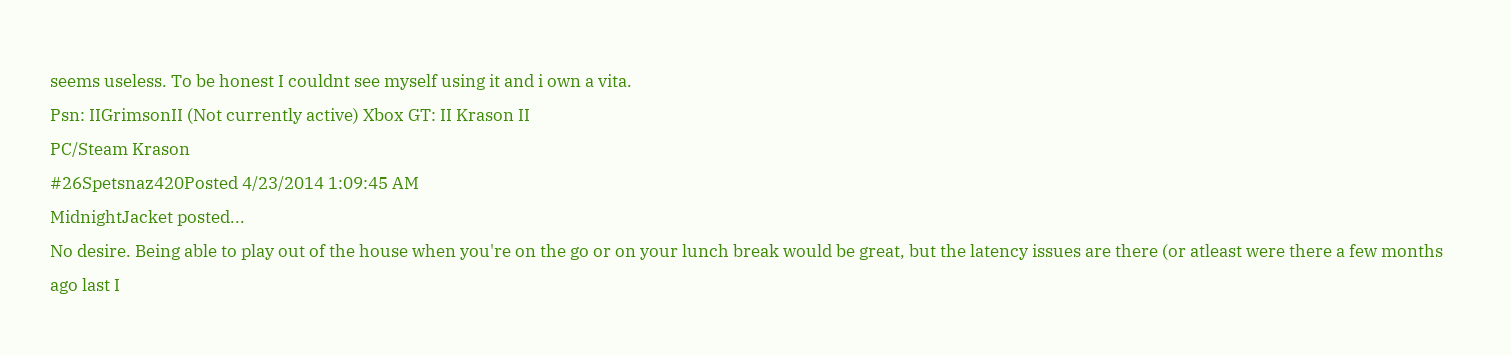seems useless. To be honest I couldnt see myself using it and i own a vita.
Psn: IIGrimsonII (Not currently active) Xbox GT: II Krason II
PC/Steam Krason
#26Spetsnaz420Posted 4/23/2014 1:09:45 AM
MidnightJacket posted...
No desire. Being able to play out of the house when you're on the go or on your lunch break would be great, but the latency issues are there (or atleast were there a few months ago last I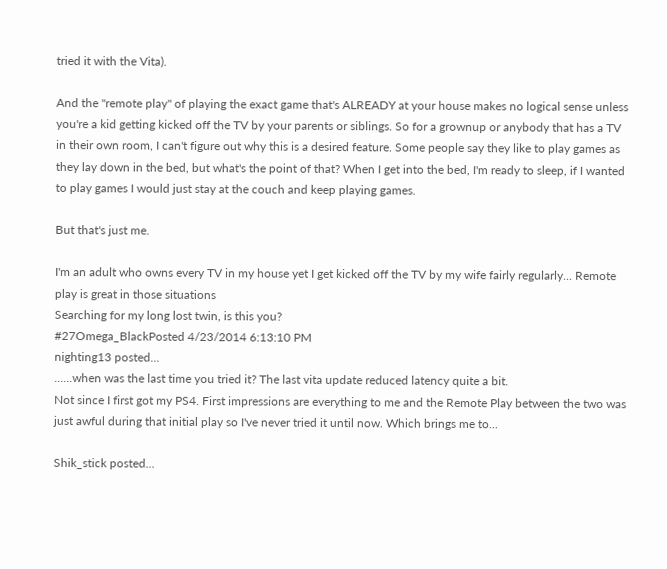tried it with the Vita).

And the "remote play" of playing the exact game that's ALREADY at your house makes no logical sense unless you're a kid getting kicked off the TV by your parents or siblings. So for a grownup or anybody that has a TV in their own room, I can't figure out why this is a desired feature. Some people say they like to play games as they lay down in the bed, but what's the point of that? When I get into the bed, I'm ready to sleep, if I wanted to play games I would just stay at the couch and keep playing games.

But that's just me.

I'm an adult who owns every TV in my house yet I get kicked off the TV by my wife fairly regularly... Remote play is great in those situations
Searching for my long lost twin, is this you?
#27Omega_BlackPosted 4/23/2014 6:13:10 PM
nighting13 posted...
......when was the last time you tried it? The last vita update reduced latency quite a bit.
Not since I first got my PS4. First impressions are everything to me and the Remote Play between the two was just awful during that initial play so I've never tried it until now. Which brings me to...

Shik_stick posted...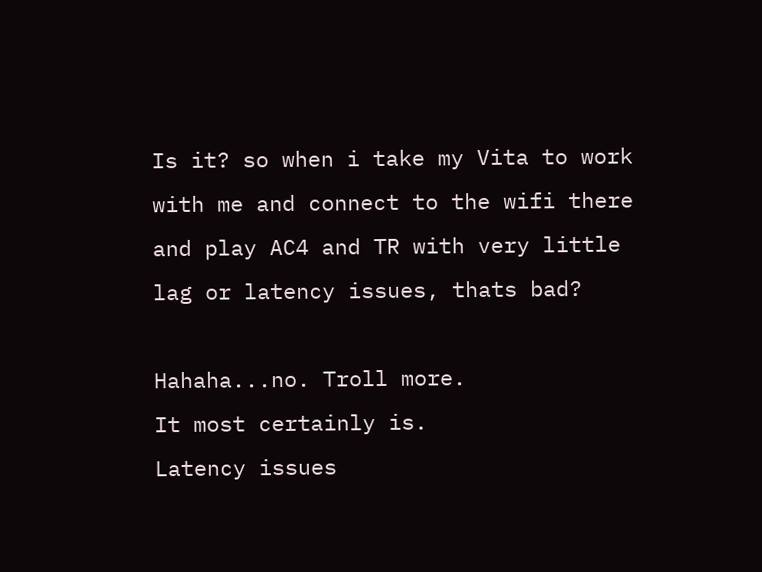Is it? so when i take my Vita to work with me and connect to the wifi there and play AC4 and TR with very little lag or latency issues, thats bad?

Hahaha...no. Troll more.
It most certainly is.
Latency issues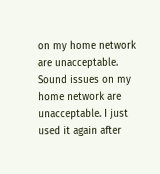on my home network are unacceptable. Sound issues on my home network are unacceptable. I just used it again after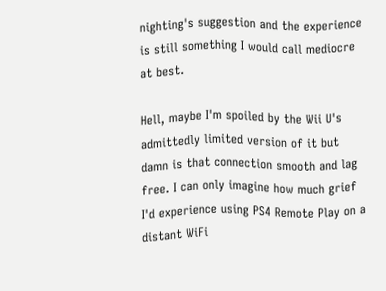nighting's suggestion and the experience is still something I would call mediocre at best.

Hell, maybe I'm spoiled by the Wii U's admittedly limited version of it but damn is that connection smooth and lag free. I can only imagine how much grief I'd experience using PS4 Remote Play on a distant WiFi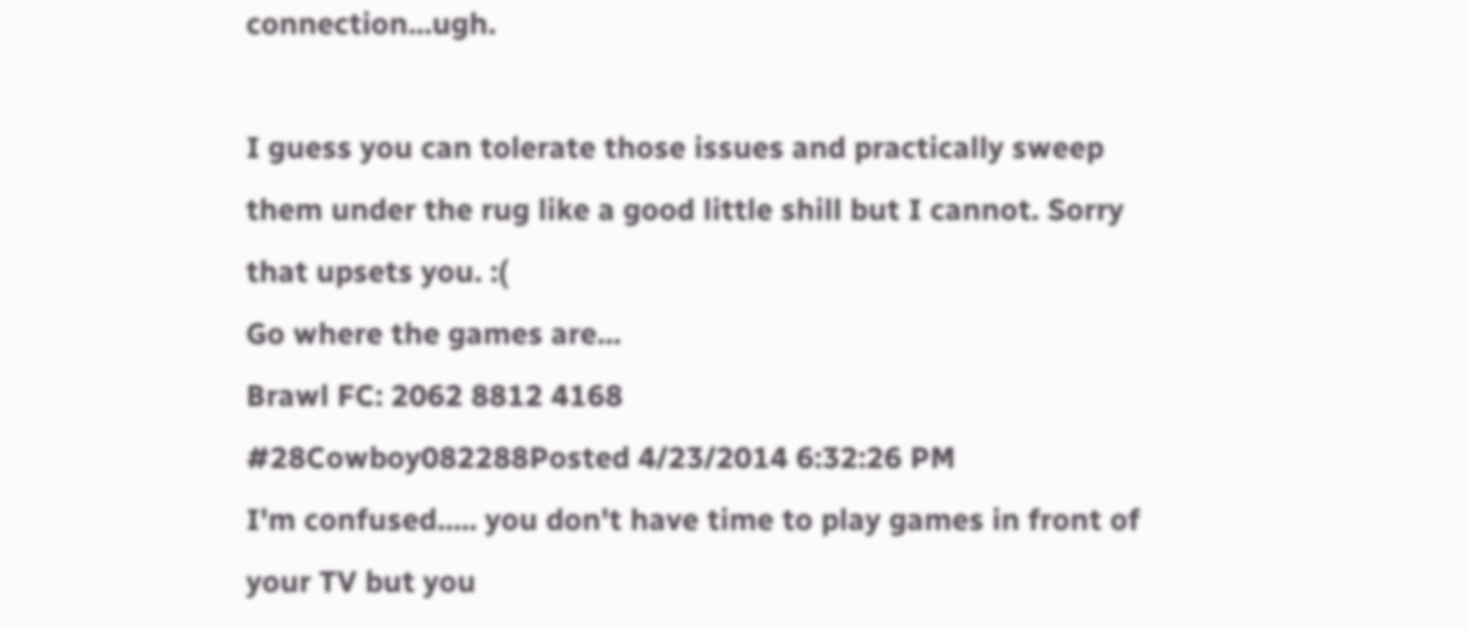connection...ugh.

I guess you can tolerate those issues and practically sweep them under the rug like a good little shill but I cannot. Sorry that upsets you. :(
Go where the games are...
Brawl FC: 2062 8812 4168
#28Cowboy082288Posted 4/23/2014 6:32:26 PM
I'm confused..... you don't have time to play games in front of your TV but you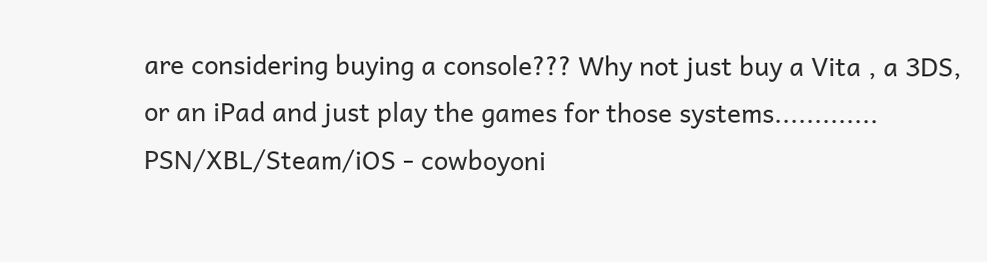are considering buying a console??? Why not just buy a Vita , a 3DS, or an iPad and just play the games for those systems.............
PSN/XBL/Steam/iOS - cowboyoni